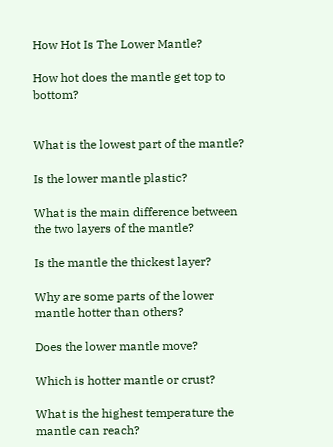How Hot Is The Lower Mantle?

How hot does the mantle get top to bottom?


What is the lowest part of the mantle?

Is the lower mantle plastic?

What is the main difference between the two layers of the mantle?

Is the mantle the thickest layer?

Why are some parts of the lower mantle hotter than others?

Does the lower mantle move?

Which is hotter mantle or crust?

What is the highest temperature the mantle can reach?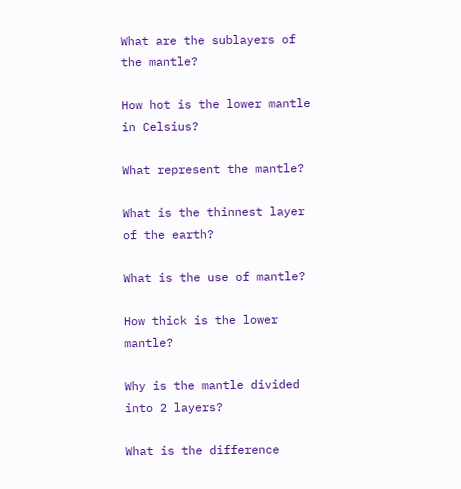What are the sublayers of the mantle?

How hot is the lower mantle in Celsius?

What represent the mantle?

What is the thinnest layer of the earth?

What is the use of mantle?

How thick is the lower mantle?

Why is the mantle divided into 2 layers?

What is the difference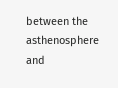between the asthenosphere and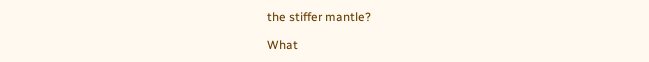the stiffer mantle?

What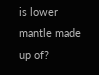is lower mantle made up of?